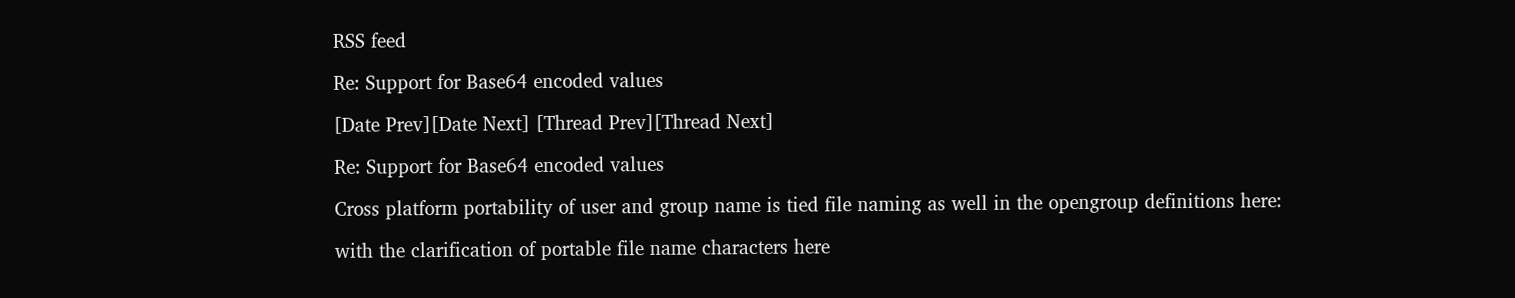RSS feed

Re: Support for Base64 encoded values

[Date Prev][Date Next] [Thread Prev][Thread Next]

Re: Support for Base64 encoded values

Cross platform portability of user and group name is tied file naming as well in the opengroup definitions here:

with the clarification of portable file name characters here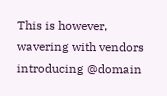This is however, wavering with vendors introducing @domain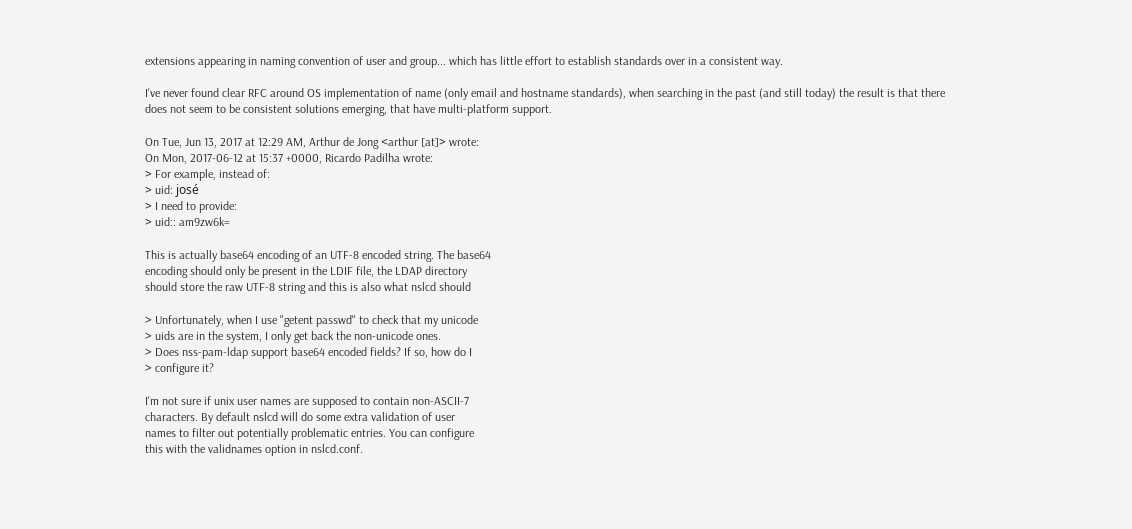extensions appearing in naming convention of user and group... which has little effort to establish standards over in a consistent way.

I've never found clear RFC around OS implementation of name (only email and hostname standards), when searching in the past (and still today) the result is that there does not seem to be consistent solutions emerging, that have multi-platform support.

On Tue, Jun 13, 2017 at 12:29 AM, Arthur de Jong <arthur [at]> wrote:
On Mon, 2017-06-12 at 15:37 +0000, Ricardo Padilha wrote:
> For example, instead of:
> uid: josé
> I need to provide:
> uid:: am9zw6k=

This is actually base64 encoding of an UTF-8 encoded string. The base64
encoding should only be present in the LDIF file, the LDAP directory
should store the raw UTF-8 string and this is also what nslcd should

> Unfortunately, when I use "getent passwd" to check that my unicode
> uids are in the system, I only get back the non-unicode ones.
> Does nss-pam-ldap support base64 encoded fields? If so, how do I
> configure it?

I'm not sure if unix user names are supposed to contain non-ASCII-7
characters. By default nslcd will do some extra validation of user
names to filter out potentially problematic entries. You can configure
this with the validnames option in nslcd.conf.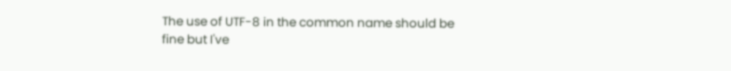The use of UTF-8 in the common name should be fine but I've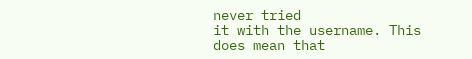never tried
it with the username. This does mean that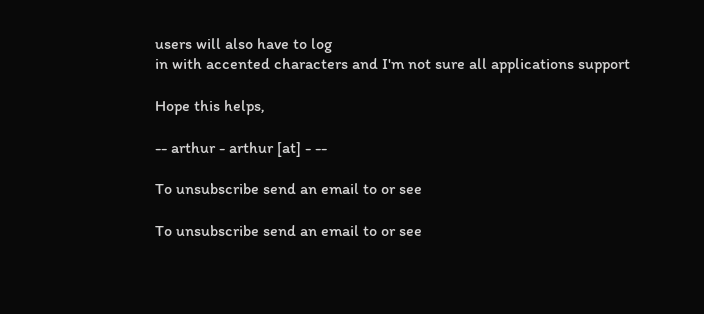users will also have to log
in with accented characters and I'm not sure all applications support

Hope this helps,

-- arthur - arthur [at] - --

To unsubscribe send an email to or see

To unsubscribe send an email to or see